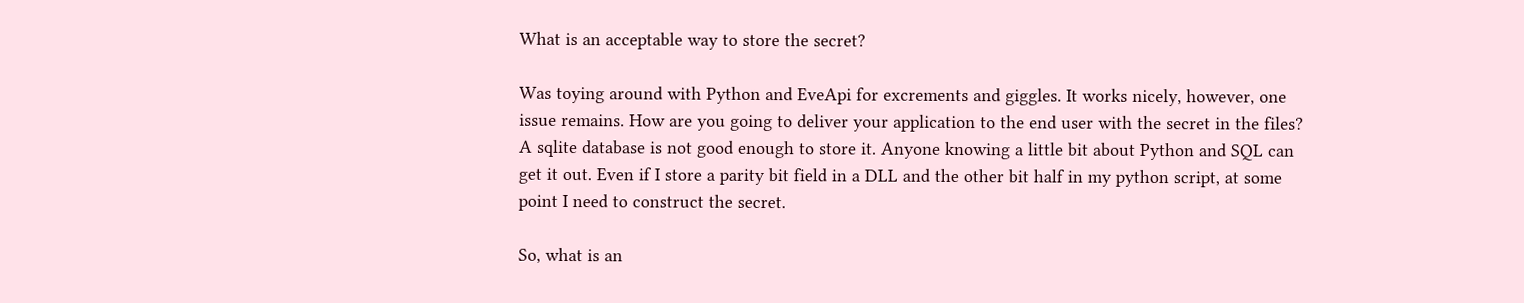What is an acceptable way to store the secret?

Was toying around with Python and EveApi for excrements and giggles. It works nicely, however, one issue remains. How are you going to deliver your application to the end user with the secret in the files? A sqlite database is not good enough to store it. Anyone knowing a little bit about Python and SQL can get it out. Even if I store a parity bit field in a DLL and the other bit half in my python script, at some point I need to construct the secret.

So, what is an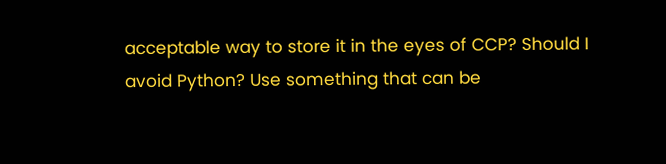acceptable way to store it in the eyes of CCP? Should I avoid Python? Use something that can be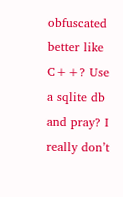obfuscated better like C++? Use a sqlite db and pray? I really don’t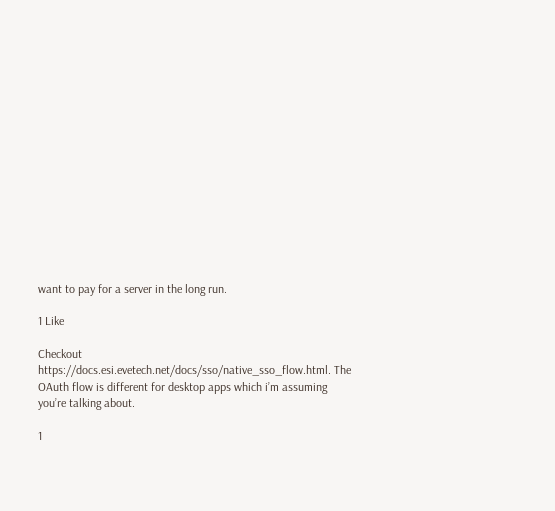want to pay for a server in the long run.

1 Like

Checkout https://docs.esi.evetech.net/docs/sso/native_sso_flow.html. The OAuth flow is different for desktop apps which i’m assuming you’re talking about.

1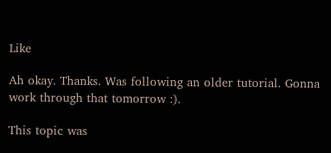Like

Ah okay. Thanks. Was following an older tutorial. Gonna work through that tomorrow :).

This topic was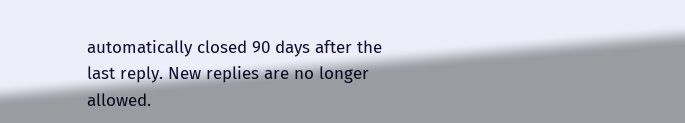automatically closed 90 days after the last reply. New replies are no longer allowed.